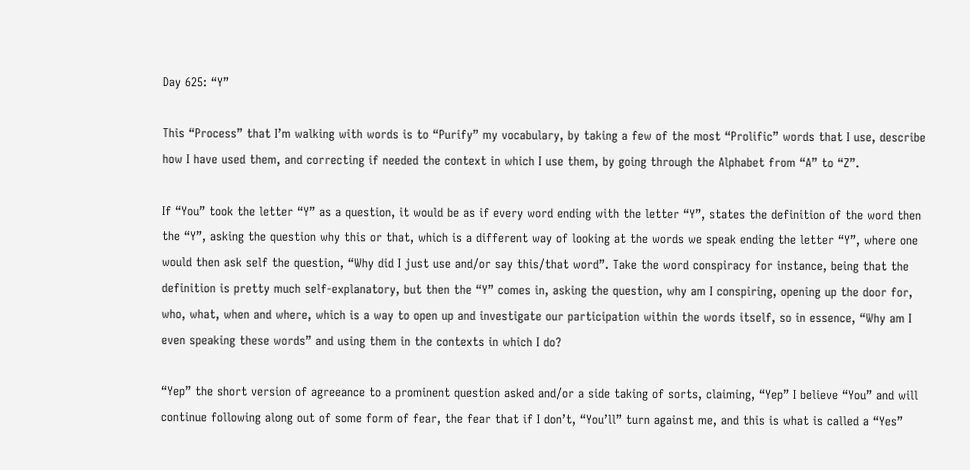Day 625: “Y”

This “Process” that I’m walking with words is to “Purify” my vocabulary, by taking a few of the most “Prolific” words that I use, describe how I have used them, and correcting if needed the context in which I use them, by going through the Alphabet from “A” to “Z”.

If “You” took the letter “Y” as a question, it would be as if every word ending with the letter “Y”, states the definition of the word then the “Y”, asking the question why this or that, which is a different way of looking at the words we speak ending the letter “Y”, where one would then ask self the question, “Why did I just use and/or say this/that word”. Take the word conspiracy for instance, being that the definition is pretty much self-explanatory, but then the “Y” comes in, asking the question, why am I conspiring, opening up the door for, who, what, when and where, which is a way to open up and investigate our participation within the words itself, so in essence, “Why am I even speaking these words” and using them in the contexts in which I do?

“Yep” the short version of agreeance to a prominent question asked and/or a side taking of sorts, claiming, “Yep” I believe “You” and will continue following along out of some form of fear, the fear that if I don’t, “You’ll” turn against me, and this is what is called a “Yes”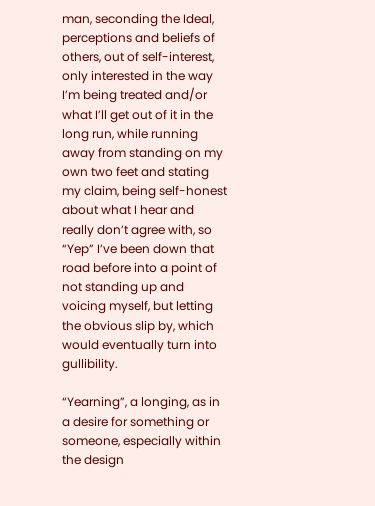man, seconding the Ideal, perceptions and beliefs of others, out of self-interest, only interested in the way I’m being treated and/or what I’ll get out of it in the long run, while running away from standing on my own two feet and stating my claim, being self-honest about what I hear and really don’t agree with, so “Yep” I’ve been down that road before into a point of not standing up and voicing myself, but letting the obvious slip by, which would eventually turn into gullibility.

“Yearning”, a longing, as in a desire for something or someone, especially within the design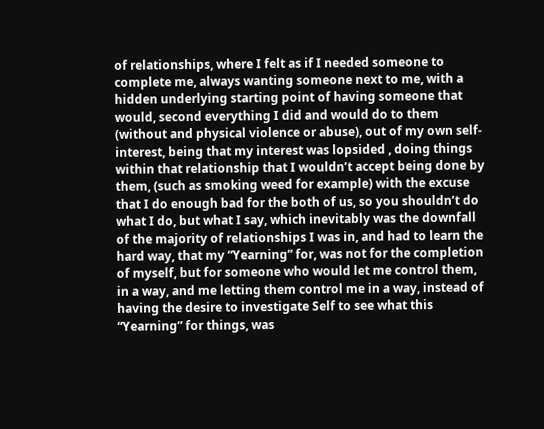of relationships, where I felt as if I needed someone to complete me, always wanting someone next to me, with a hidden underlying starting point of having someone that would, second everything I did and would do to them (without and physical violence or abuse), out of my own self-interest, being that my interest was lopsided , doing things within that relationship that I wouldn’t accept being done by them, (such as smoking weed for example) with the excuse that I do enough bad for the both of us, so you shouldn’t do what I do, but what I say, which inevitably was the downfall of the majority of relationships I was in, and had to learn the hard way, that my “Yearning” for, was not for the completion of myself, but for someone who would let me control them, in a way, and me letting them control me in a way, instead of having the desire to investigate Self to see what this “Yearning” for things, was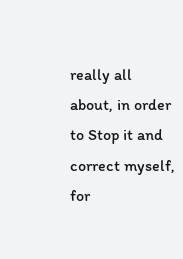really all about, in order to Stop it and correct myself, for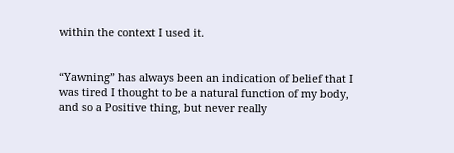within the context I used it.


“Yawning” has always been an indication of belief that I was tired I thought to be a natural function of my body, and so a Positive thing, but never really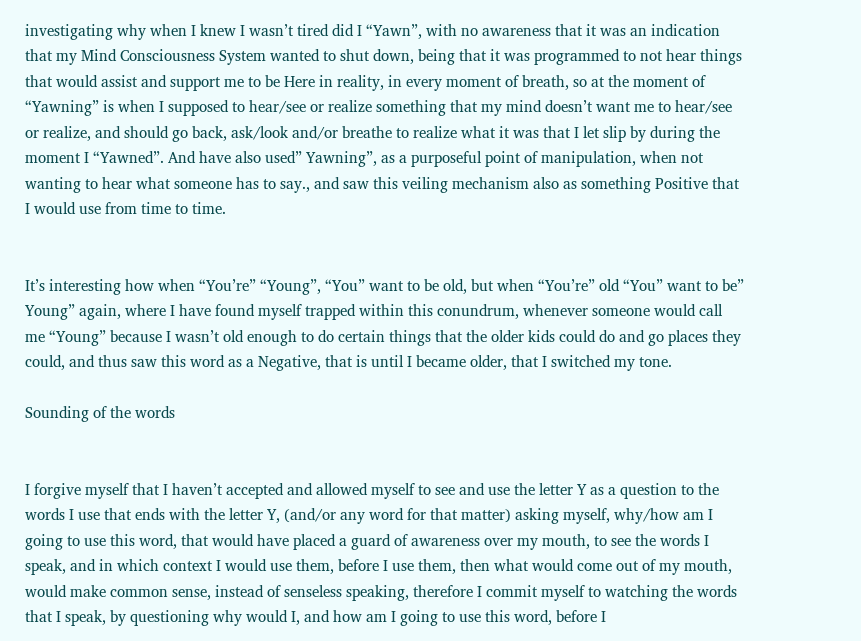investigating why when I knew I wasn’t tired did I “Yawn”, with no awareness that it was an indication that my Mind Consciousness System wanted to shut down, being that it was programmed to not hear things that would assist and support me to be Here in reality, in every moment of breath, so at the moment of “Yawning” is when I supposed to hear/see or realize something that my mind doesn’t want me to hear/see or realize, and should go back, ask/look and/or breathe to realize what it was that I let slip by during the moment I “Yawned”. And have also used” Yawning”, as a purposeful point of manipulation, when not wanting to hear what someone has to say., and saw this veiling mechanism also as something Positive that I would use from time to time.


It’s interesting how when “You’re” “Young”, “You” want to be old, but when “You’re” old “You” want to be” Young” again, where I have found myself trapped within this conundrum, whenever someone would call me “Young” because I wasn’t old enough to do certain things that the older kids could do and go places they could, and thus saw this word as a Negative, that is until I became older, that I switched my tone.

Sounding of the words


I forgive myself that I haven’t accepted and allowed myself to see and use the letter Y as a question to the words I use that ends with the letter Y, (and/or any word for that matter) asking myself, why/how am I going to use this word, that would have placed a guard of awareness over my mouth, to see the words I speak, and in which context I would use them, before I use them, then what would come out of my mouth, would make common sense, instead of senseless speaking, therefore I commit myself to watching the words that I speak, by questioning why would I, and how am I going to use this word, before I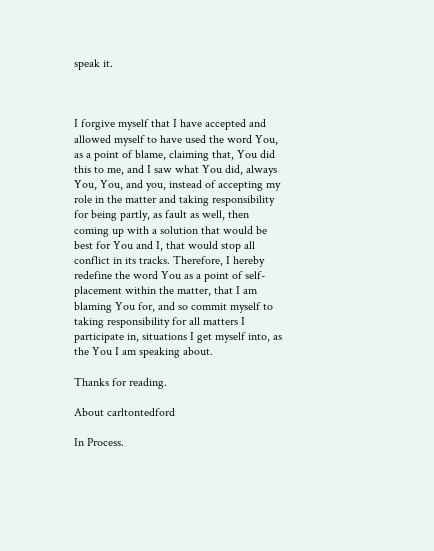speak it.



I forgive myself that I have accepted and allowed myself to have used the word You, as a point of blame, claiming that, You did this to me, and I saw what You did, always You, You, and you, instead of accepting my role in the matter and taking responsibility for being partly, as fault as well, then coming up with a solution that would be best for You and I, that would stop all conflict in its tracks. Therefore, I hereby redefine the word You as a point of self-placement within the matter, that I am blaming You for, and so commit myself to taking responsibility for all matters I participate in, situations I get myself into, as the You I am speaking about.

Thanks for reading.

About carltontedford

In Process.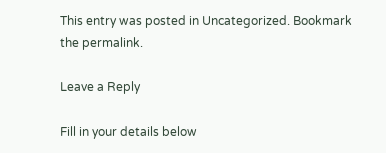This entry was posted in Uncategorized. Bookmark the permalink.

Leave a Reply

Fill in your details below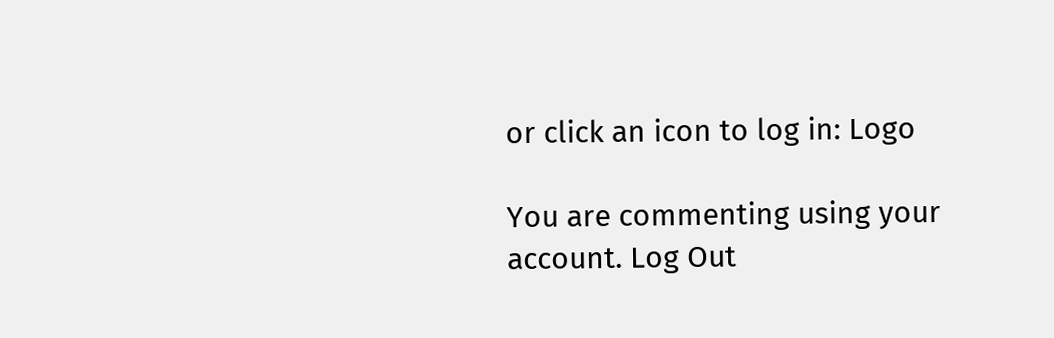or click an icon to log in: Logo

You are commenting using your account. Log Out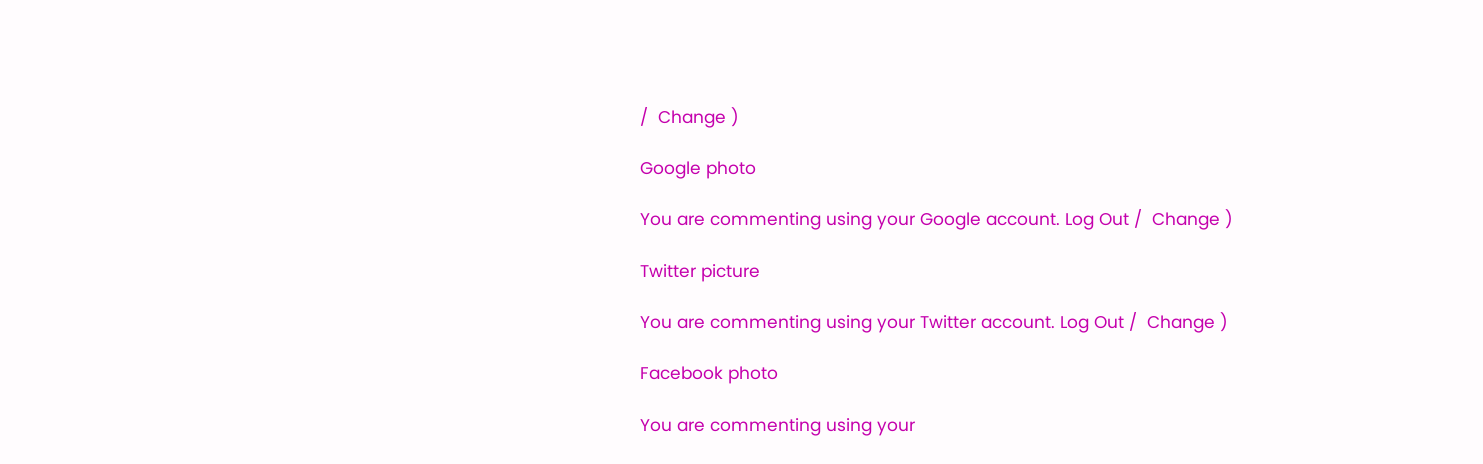/  Change )

Google photo

You are commenting using your Google account. Log Out /  Change )

Twitter picture

You are commenting using your Twitter account. Log Out /  Change )

Facebook photo

You are commenting using your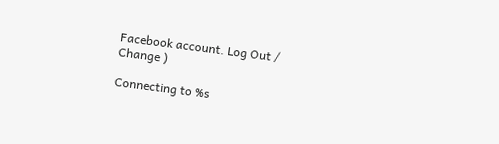Facebook account. Log Out /  Change )

Connecting to %s